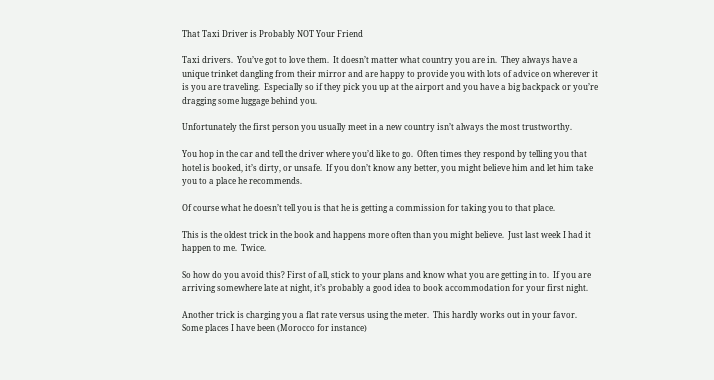That Taxi Driver is Probably NOT Your Friend

Taxi drivers.  You’ve got to love them.  It doesn’t matter what country you are in.  They always have a unique trinket dangling from their mirror and are happy to provide you with lots of advice on wherever it is you are traveling.  Especially so if they pick you up at the airport and you have a big backpack or you’re dragging some luggage behind you.

Unfortunately the first person you usually meet in a new country isn’t always the most trustworthy.

You hop in the car and tell the driver where you’d like to go.  Often times they respond by telling you that hotel is booked, it’s dirty, or unsafe.  If you don’t know any better, you might believe him and let him take you to a place he recommends.

Of course what he doesn’t tell you is that he is getting a commission for taking you to that place.

This is the oldest trick in the book and happens more often than you might believe.  Just last week I had it happen to me.  Twice.

So how do you avoid this? First of all, stick to your plans and know what you are getting in to.  If you are arriving somewhere late at night, it’s probably a good idea to book accommodation for your first night.

Another trick is charging you a flat rate versus using the meter.  This hardly works out in your favor.  Some places I have been (Morocco for instance)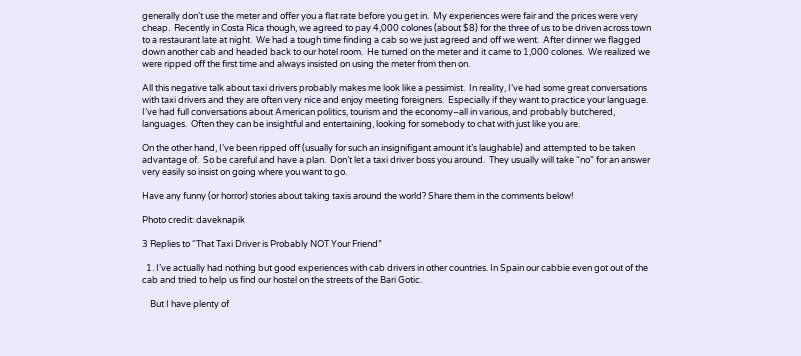generally don’t use the meter and offer you a flat rate before you get in.  My experiences were fair and the prices were very cheap.  Recently in Costa Rica though, we agreed to pay 4,000 colones (about $8) for the three of us to be driven across town to a restaurant late at night.  We had a tough time finding a cab so we just agreed and off we went.  After dinner we flagged down another cab and headed back to our hotel room.  He turned on the meter and it came to 1,000 colones.  We realized we were ripped off the first time and always insisted on using the meter from then on.

All this negative talk about taxi drivers probably makes me look like a pessimist.  In reality, I’ve had some great conversations with taxi drivers and they are often very nice and enjoy meeting foreigners.  Especially if they want to practice your language.  I’ve had full conversations about American politics, tourism and the economy–all in various, and probably butchered, languages.  Often they can be insightful and entertaining, looking for somebody to chat with just like you are.

On the other hand, I’ve been ripped off (usually for such an insignifigant amount it’s laughable) and attempted to be taken advantage of.  So be careful and have a plan.  Don’t let a taxi driver boss you around.  They usually will take “no” for an answer very easily so insist on going where you want to go.

Have any funny (or horror) stories about taking taxis around the world? Share them in the comments below!

Photo credit: daveknapik

3 Replies to “That Taxi Driver is Probably NOT Your Friend”

  1. I’ve actually had nothing but good experiences with cab drivers in other countries. In Spain our cabbie even got out of the cab and tried to help us find our hostel on the streets of the Bari Gotic.

    But I have plenty of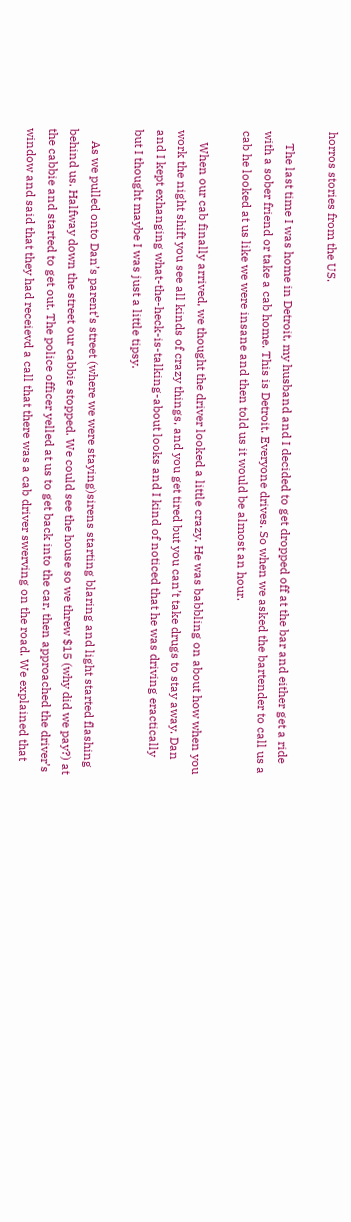horros stories from the US.

    The last time I was home in Detroit, my husband and I decided to get dropped off at the bar and either get a ride with a sober friend or take a cab home. This is Detroit. Everyone drives. So when we asked the bartender to call us a cab he looked at us like we were insane and then told us it would be almost an hour.

    When our cab finally arrived, we thought the driver looked a little crazy. He was babbling on about how when you work the night shift you see all kinds of crazy things, and you get tired but you can’t take drugs to stay away. Dan and I kept exhanging what-the-heck-is-talking-about looks and I kind of noticed that he was driving eractically but I thought maybe I was just a little tipsy.

    As we pulled onto Dan’s parent’s street (where we were staying)sirens starting blaring and light started flashing behind us. Halfway down the street our cabbie stopped. We could see the house so we threw $15 (why did we pay?) at the cabbie and started to get out. The police officer yelled at us to get back into the car, then approached the driver’s window and said that they had receievd a call that there was a cab driver swerving on the road. We explained that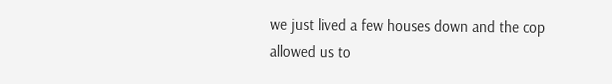we just lived a few houses down and the cop allowed us to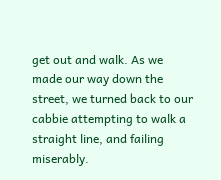get out and walk. As we made our way down the street, we turned back to our cabbie attempting to walk a straight line, and failing miserably.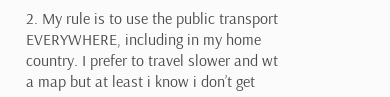2. My rule is to use the public transport EVERYWHERE, including in my home country. I prefer to travel slower and wt a map but at least i know i don’t get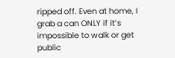ripped off. Even at home, I grab a can ONLY if it’s impossible to walk or get public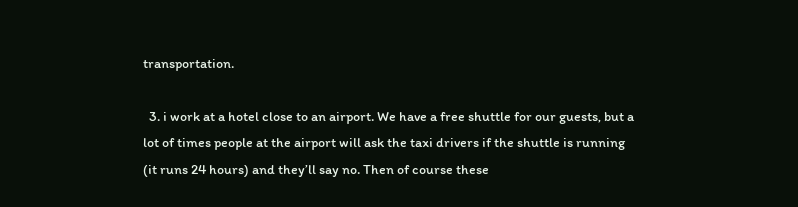transportation.

  3. i work at a hotel close to an airport. We have a free shuttle for our guests, but a lot of times people at the airport will ask the taxi drivers if the shuttle is running (it runs 24 hours) and they’ll say no. Then of course these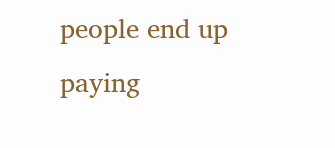people end up paying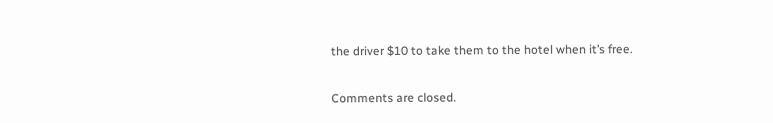the driver $10 to take them to the hotel when it’s free.

Comments are closed.